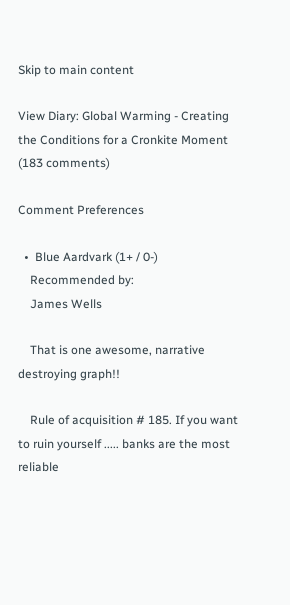Skip to main content

View Diary: Global Warming - Creating the Conditions for a Cronkite Moment (183 comments)

Comment Preferences

  •  Blue Aardvark (1+ / 0-)
    Recommended by:
    James Wells

    That is one awesome, narrative destroying graph!!

    Rule of acquisition # 185. If you want to ruin yourself ..... banks are the most reliable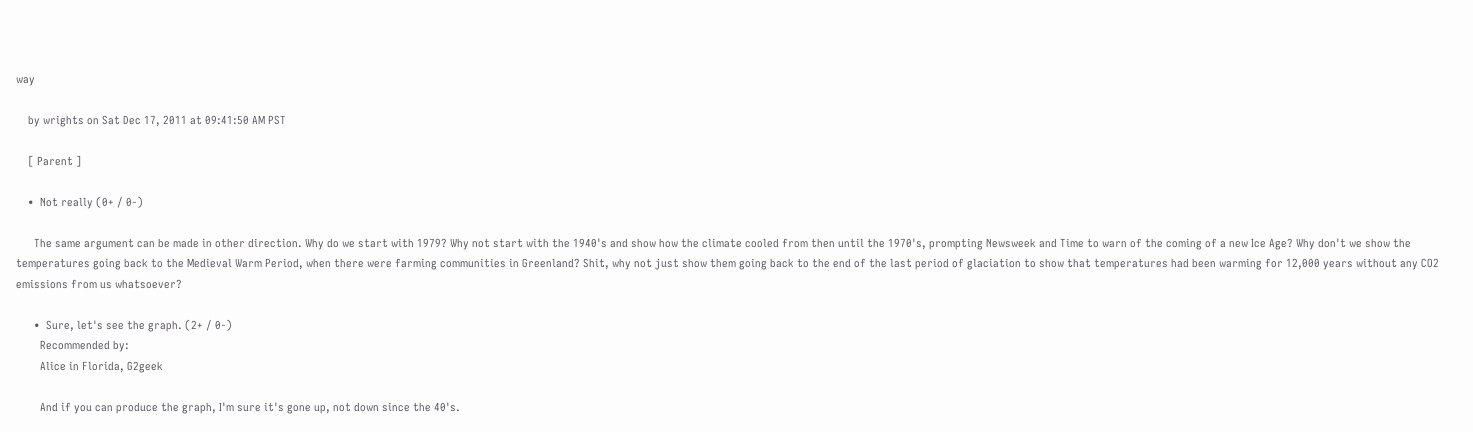way

    by wrights on Sat Dec 17, 2011 at 09:41:50 AM PST

    [ Parent ]

    •  Not really (0+ / 0-)

      The same argument can be made in other direction. Why do we start with 1979? Why not start with the 1940's and show how the climate cooled from then until the 1970's, prompting Newsweek and Time to warn of the coming of a new Ice Age? Why don't we show the temperatures going back to the Medieval Warm Period, when there were farming communities in Greenland? Shit, why not just show them going back to the end of the last period of glaciation to show that temperatures had been warming for 12,000 years without any CO2 emissions from us whatsoever?

      •  Sure, let's see the graph. (2+ / 0-)
        Recommended by:
        Alice in Florida, G2geek

        And if you can produce the graph, I'm sure it's gone up, not down since the 40's.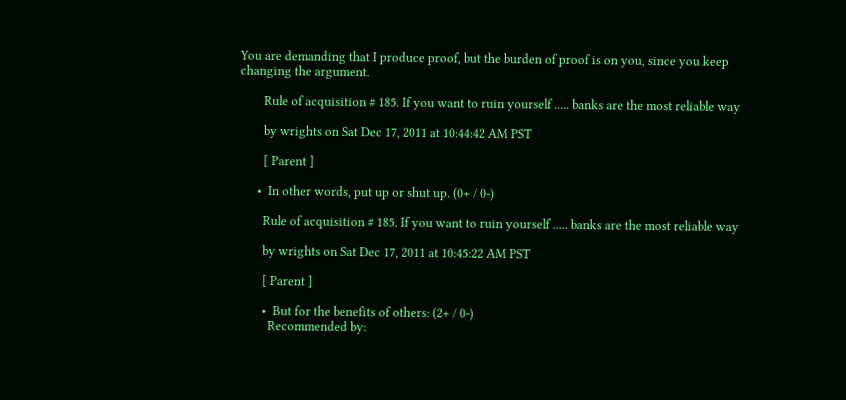You are demanding that I produce proof, but the burden of proof is on you, since you keep changing the argument.

        Rule of acquisition # 185. If you want to ruin yourself ..... banks are the most reliable way

        by wrights on Sat Dec 17, 2011 at 10:44:42 AM PST

        [ Parent ]

      •  In other words, put up or shut up. (0+ / 0-)

        Rule of acquisition # 185. If you want to ruin yourself ..... banks are the most reliable way

        by wrights on Sat Dec 17, 2011 at 10:45:22 AM PST

        [ Parent ]

        •  But for the benefits of others: (2+ / 0-)
          Recommended by: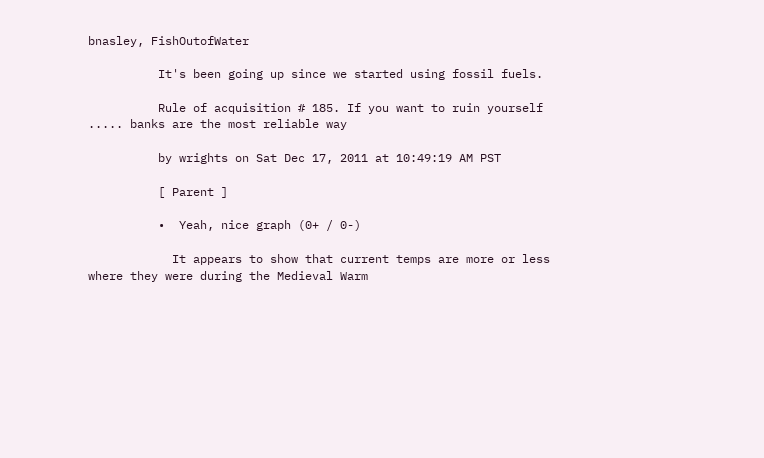bnasley, FishOutofWater

          It's been going up since we started using fossil fuels.

          Rule of acquisition # 185. If you want to ruin yourself ..... banks are the most reliable way

          by wrights on Sat Dec 17, 2011 at 10:49:19 AM PST

          [ Parent ]

          •  Yeah, nice graph (0+ / 0-)

            It appears to show that current temps are more or less where they were during the Medieval Warm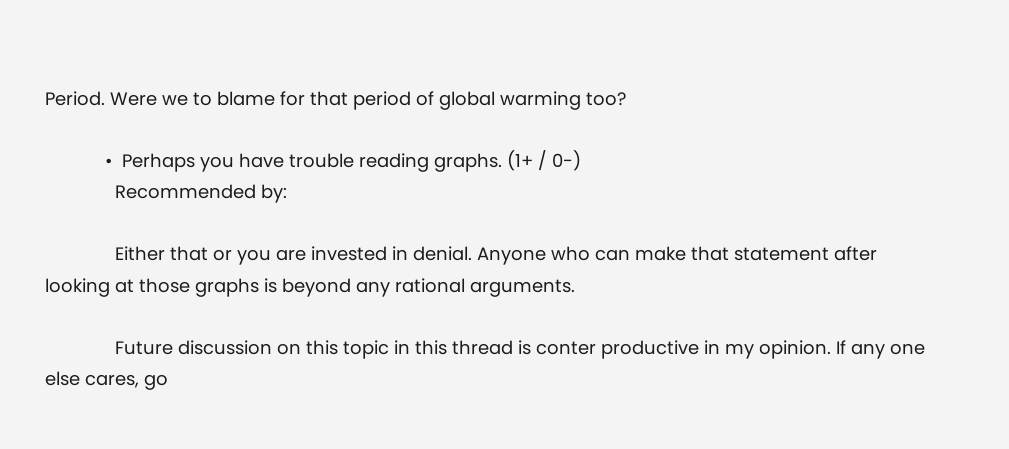Period. Were we to blame for that period of global warming too?

            •  Perhaps you have trouble reading graphs. (1+ / 0-)
              Recommended by:

              Either that or you are invested in denial. Anyone who can make that statement after looking at those graphs is beyond any rational arguments.

              Future discussion on this topic in this thread is conter productive in my opinion. If any one else cares, go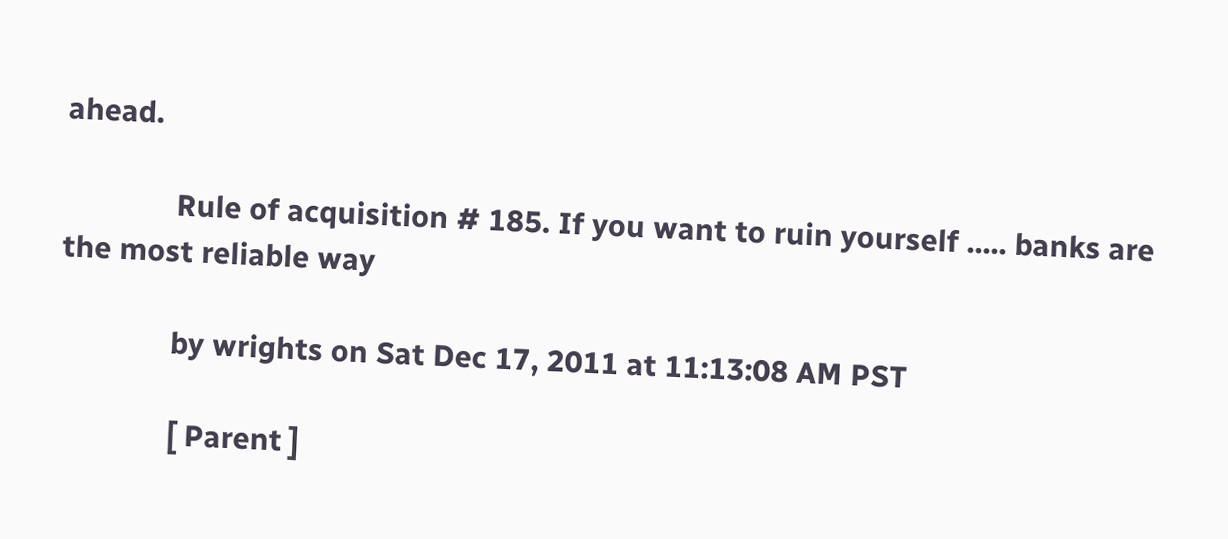ahead.

              Rule of acquisition # 185. If you want to ruin yourself ..... banks are the most reliable way

              by wrights on Sat Dec 17, 2011 at 11:13:08 AM PST

              [ Parent ]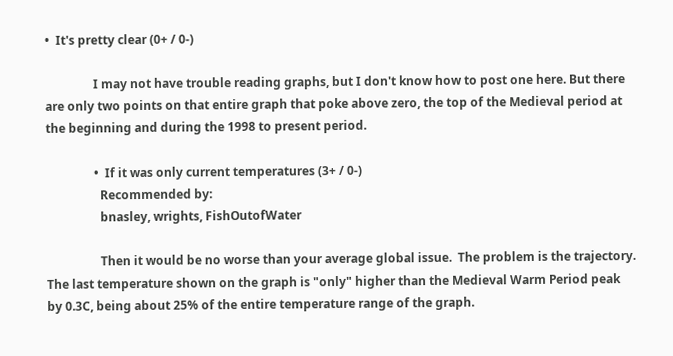•  It's pretty clear (0+ / 0-)

                I may not have trouble reading graphs, but I don't know how to post one here. But there are only two points on that entire graph that poke above zero, the top of the Medieval period at the beginning and during the 1998 to present period.

                •  If it was only current temperatures (3+ / 0-)
                  Recommended by:
                  bnasley, wrights, FishOutofWater

                  Then it would be no worse than your average global issue.  The problem is the trajectory.  The last temperature shown on the graph is "only" higher than the Medieval Warm Period peak by 0.3C, being about 25% of the entire temperature range of the graph.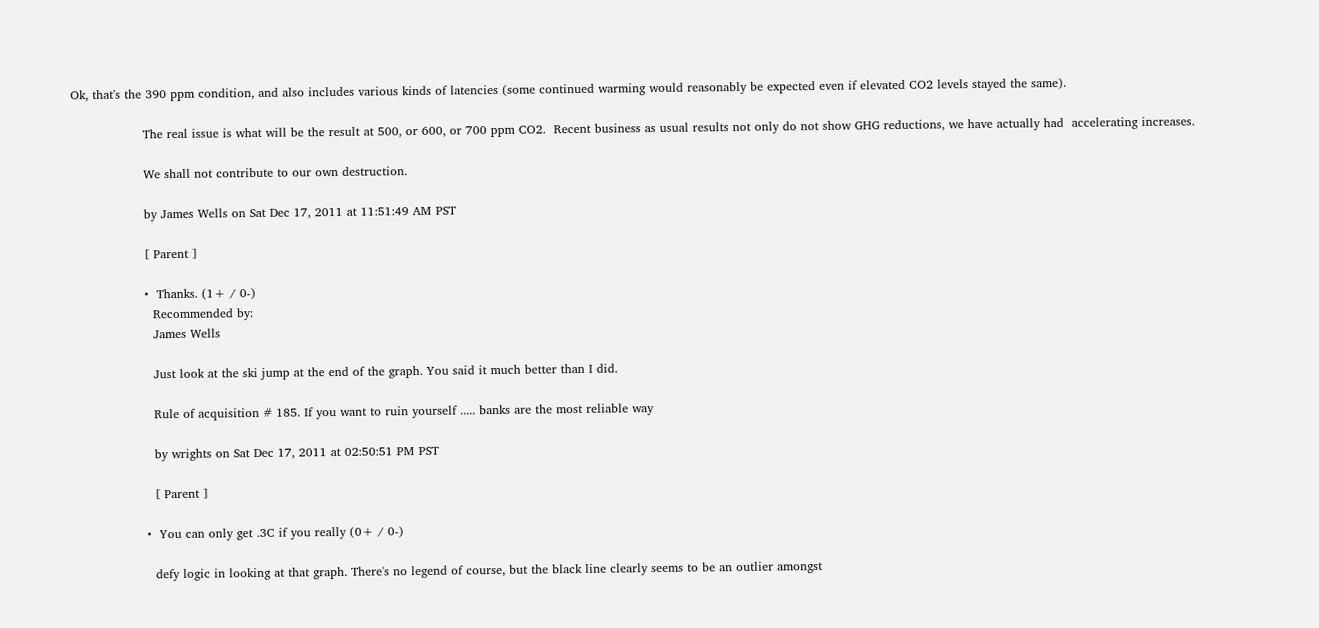Ok, that's the 390 ppm condition, and also includes various kinds of latencies (some continued warming would reasonably be expected even if elevated CO2 levels stayed the same).

                  The real issue is what will be the result at 500, or 600, or 700 ppm CO2.  Recent business as usual results not only do not show GHG reductions, we have actually had  accelerating increases.

                  We shall not contribute to our own destruction.

                  by James Wells on Sat Dec 17, 2011 at 11:51:49 AM PST

                  [ Parent ]

                  •  Thanks. (1+ / 0-)
                    Recommended by:
                    James Wells

                    Just look at the ski jump at the end of the graph. You said it much better than I did.

                    Rule of acquisition # 185. If you want to ruin yourself ..... banks are the most reliable way

                    by wrights on Sat Dec 17, 2011 at 02:50:51 PM PST

                    [ Parent ]

                  •  You can only get .3C if you really (0+ / 0-)

                    defy logic in looking at that graph. There's no legend of course, but the black line clearly seems to be an outlier amongst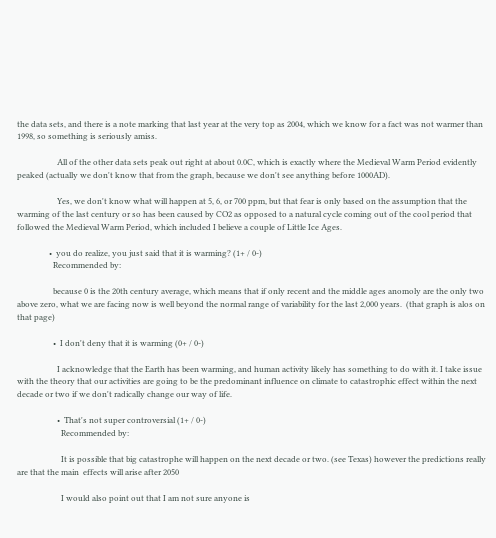the data sets, and there is a note marking that last year at the very top as 2004, which we know for a fact was not warmer than 1998, so something is seriously amiss.

                    All of the other data sets peak out right at about 0.0C, which is exactly where the Medieval Warm Period evidently peaked (actually we don't know that from the graph, because we don't see anything before 1000AD).

                    Yes, we don't know what will happen at 5, 6, or 700 ppm, but that fear is only based on the assumption that the warming of the last century or so has been caused by CO2 as opposed to a natural cycle coming out of the cool period that followed the Medieval Warm Period, which included I believe a couple of Little Ice Ages.

                •  you do realize, you just said that it is warming? (1+ / 0-)
                  Recommended by:

                  because 0 is the 20th century average, which means that if only recent and the middle ages anomoly are the only two above zero, what we are facing now is well beyond the normal range of variability for the last 2,000 years.  (that graph is alos on that page)

                  •  I don't deny that it is warming (0+ / 0-)

                    I acknowledge that the Earth has been warming, and human activity likely has something to do with it. I take issue with the theory that our activities are going to be the predominant influence on climate to catastrophic effect within the next decade or two if we don't radically change our way of life.

                    •  That's not super controversial (1+ / 0-)
                      Recommended by:

                      It is possible that big catastrophe will happen on the next decade or two. (see Texas) however the predictions really are that the main  effects will arise after 2050

                      I would also point out that I am not sure anyone is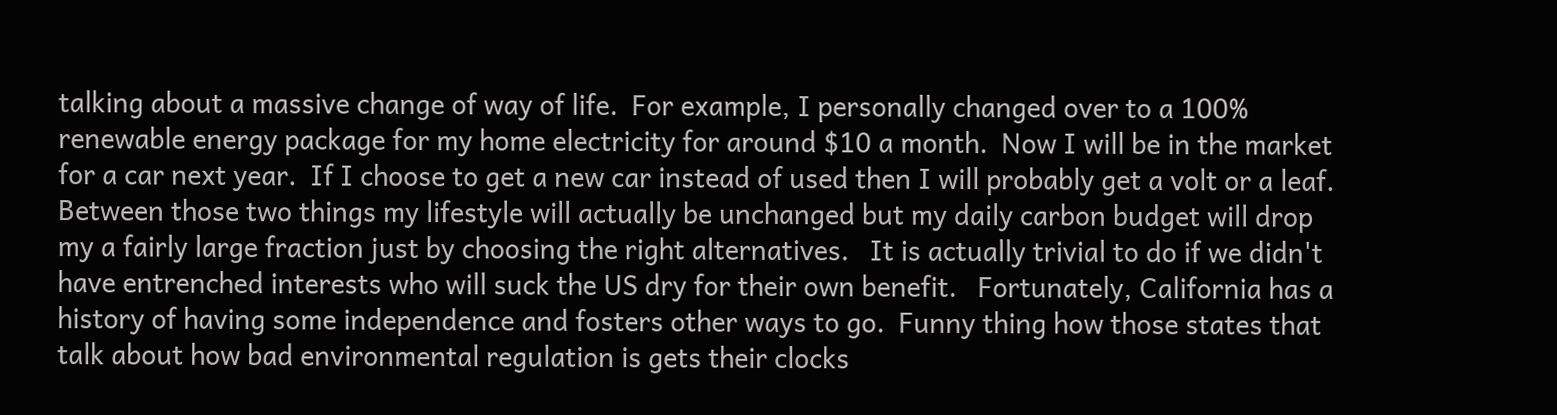talking about a massive change of way of life.  For example, I personally changed over to a 100% renewable energy package for my home electricity for around $10 a month.  Now I will be in the market for a car next year.  If I choose to get a new car instead of used then I will probably get a volt or a leaf.  Between those two things my lifestyle will actually be unchanged but my daily carbon budget will drop my a fairly large fraction just by choosing the right alternatives.   It is actually trivial to do if we didn't have entrenched interests who will suck the US dry for their own benefit.   Fortunately, California has a history of having some independence and fosters other ways to go.  Funny thing how those states that talk about how bad environmental regulation is gets their clocks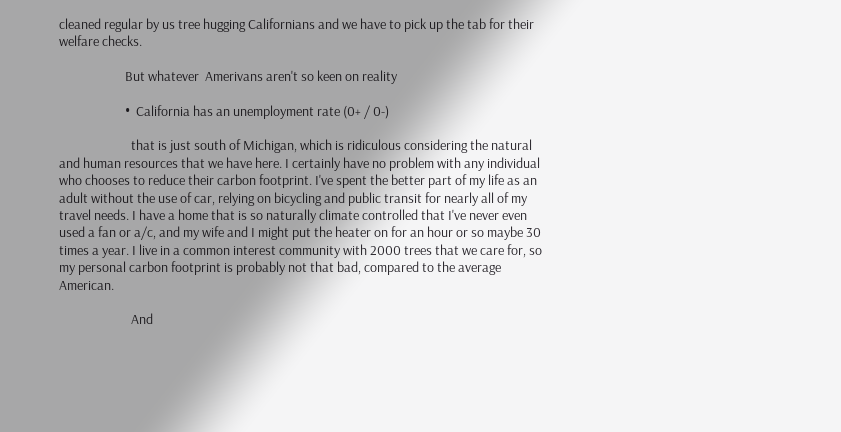cleaned regular by us tree hugging Californians and we have to pick up the tab for their welfare checks.

                      But whatever  Amerivans aren't so keen on reality

                      •  California has an unemployment rate (0+ / 0-)

                        that is just south of Michigan, which is ridiculous considering the natural and human resources that we have here. I certainly have no problem with any individual who chooses to reduce their carbon footprint. I've spent the better part of my life as an adult without the use of car, relying on bicycling and public transit for nearly all of my travel needs. I have a home that is so naturally climate controlled that I've never even used a fan or a/c, and my wife and I might put the heater on for an hour or so maybe 30 times a year. I live in a common interest community with 2000 trees that we care for, so my personal carbon footprint is probably not that bad, compared to the average American.

                        And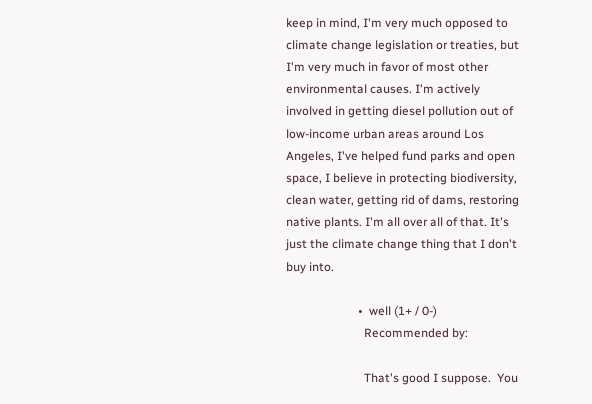keep in mind, I'm very much opposed to climate change legislation or treaties, but I'm very much in favor of most other environmental causes. I'm actively involved in getting diesel pollution out of low-income urban areas around Los Angeles, I've helped fund parks and open space, I believe in protecting biodiversity, clean water, getting rid of dams, restoring native plants. I'm all over all of that. It's just the climate change thing that I don't buy into.

                        •  well (1+ / 0-)
                          Recommended by:

                          That's good I suppose.  You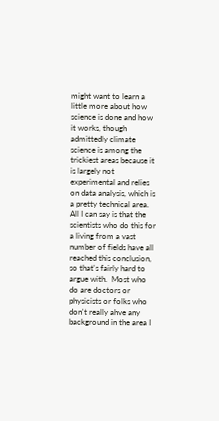might want to learn a little more about how science is done and how it works, though admittedly climate science is among the trickiest areas because it is largely not experimental and relies on data analysis, which is a pretty technical area.  All I can say is that the scientists who do this for a living from a vast number of fields have all reached this conclusion, so that's fairly hard to argue with.  Most who do are doctors or physicists or folks who don't really ahve any background in the area I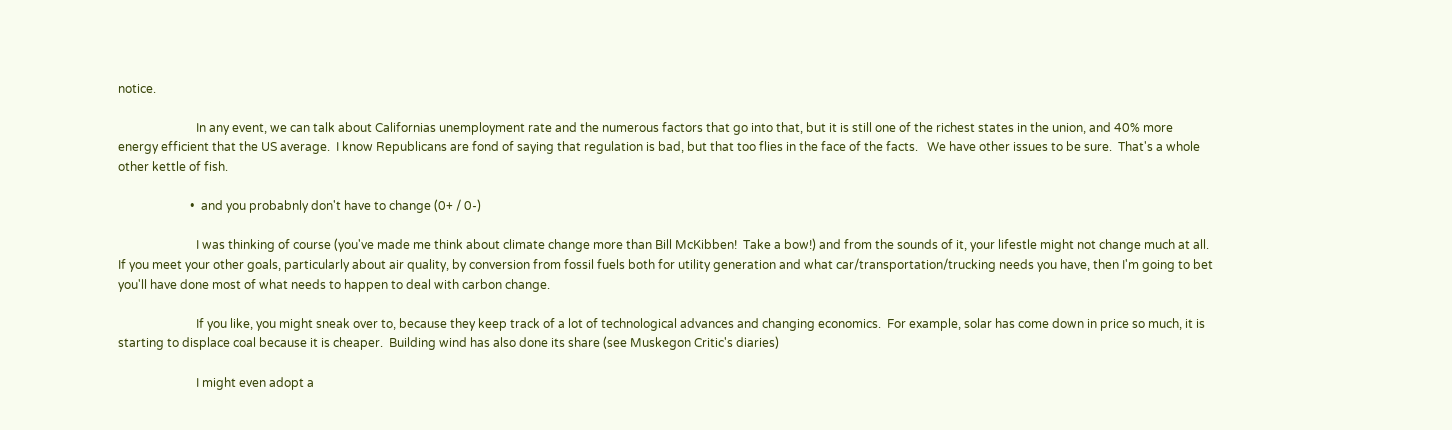notice.

                          In any event, we can talk about Californias unemployment rate and the numerous factors that go into that, but it is still one of the richest states in the union, and 40% more energy efficient that the US average.  I know Republicans are fond of saying that regulation is bad, but that too flies in the face of the facts.   We have other issues to be sure.  That's a whole other kettle of fish.

                        •  and you probabnly don't have to change (0+ / 0-)

                          I was thinking of course (you've made me think about climate change more than Bill McKibben!  Take a bow!) and from the sounds of it, your lifestle might not change much at all.  If you meet your other goals, particularly about air quality, by conversion from fossil fuels both for utility generation and what car/transportation/trucking needs you have, then I'm going to bet you'll have done most of what needs to happen to deal with carbon change.

                          If you like, you might sneak over to, because they keep track of a lot of technological advances and changing economics.  For example, solar has come down in price so much, it is starting to displace coal because it is cheaper.  Building wind has also done its share (see Muskegon Critic's diaries)

                          I might even adopt a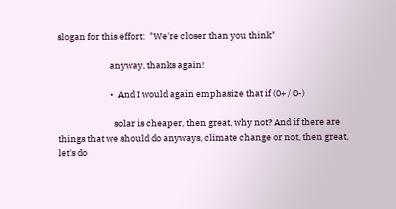slogan for this effort:  "We're closer than you think"

                          anyway, thanks again!

                          •  And I would again emphasize that if (0+ / 0-)

                            solar is cheaper, then great, why not? And if there are things that we should do anyways, climate change or not, then great, let's do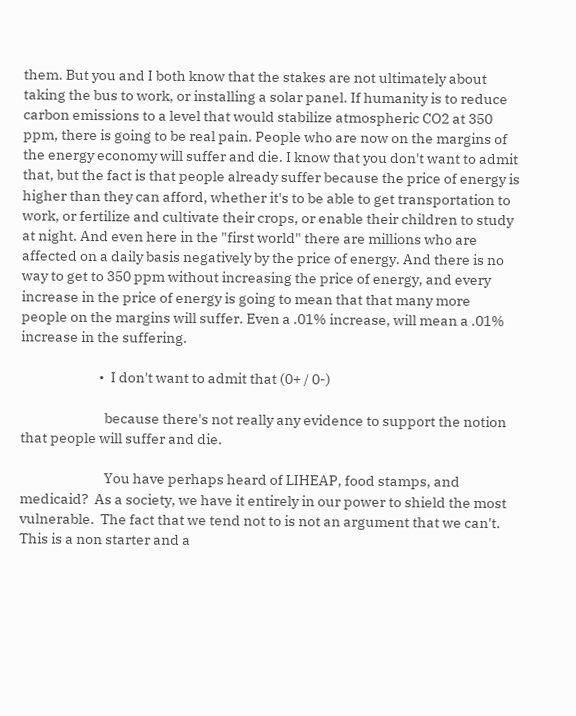them. But you and I both know that the stakes are not ultimately about taking the bus to work, or installing a solar panel. If humanity is to reduce carbon emissions to a level that would stabilize atmospheric CO2 at 350 ppm, there is going to be real pain. People who are now on the margins of the energy economy will suffer and die. I know that you don't want to admit that, but the fact is that people already suffer because the price of energy is higher than they can afford, whether it's to be able to get transportation to work, or fertilize and cultivate their crops, or enable their children to study at night. And even here in the "first world" there are millions who are affected on a daily basis negatively by the price of energy. And there is no way to get to 350 ppm without increasing the price of energy, and every increase in the price of energy is going to mean that that many more people on the margins will suffer. Even a .01% increase, will mean a .01% increase in the suffering.

                          •  I don't want to admit that (0+ / 0-)

                            because there's not really any evidence to support the notion that people will suffer and die.

                            You have perhaps heard of LIHEAP, food stamps, and medicaid?  As a society, we have it entirely in our power to shield the most vulnerable.  The fact that we tend not to is not an argument that we can't.  This is a non starter and a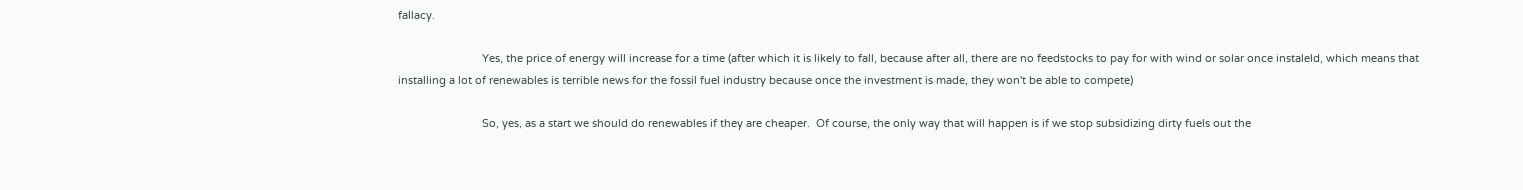fallacy.

                            Yes, the price of energy will increase for a time (after which it is likely to fall, because after all, there are no feedstocks to pay for with wind or solar once instaleld, which means that installing a lot of renewables is terrible news for the fossil fuel industry because once the investment is made, they won't be able to compete)

                            So, yes, as a start we should do renewables if they are cheaper.  Of course, the only way that will happen is if we stop subsidizing dirty fuels out the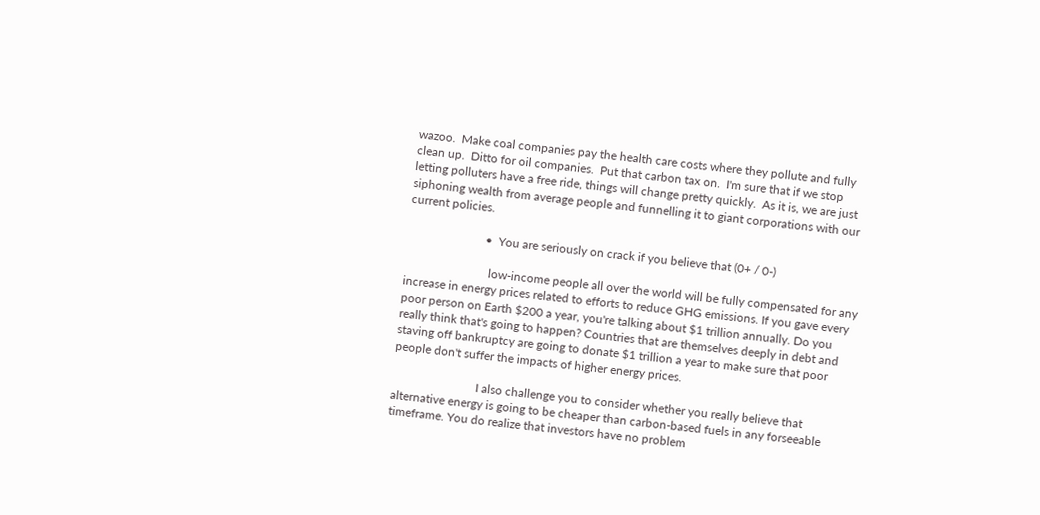wazoo.  Make coal companies pay the health care costs where they pollute and fully clean up.  Ditto for oil companies.  Put that carbon tax on.  I'm sure that if we stop letting polluters have a free ride, things will change pretty quickly.  As it is, we are just siphoning wealth from average people and funnelling it to giant corporations with our current policies.

                          •  You are seriously on crack if you believe that (0+ / 0-)

                            low-income people all over the world will be fully compensated for any increase in energy prices related to efforts to reduce GHG emissions. If you gave every poor person on Earth $200 a year, you're talking about $1 trillion annually. Do you really think that's going to happen? Countries that are themselves deeply in debt and staving off bankruptcy are going to donate $1 trillion a year to make sure that poor people don't suffer the impacts of higher energy prices.

                            I also challenge you to consider whether you really believe that alternative energy is going to be cheaper than carbon-based fuels in any forseeable timeframe. You do realize that investors have no problem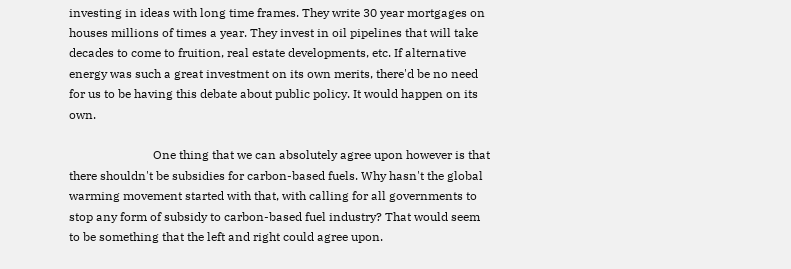investing in ideas with long time frames. They write 30 year mortgages on houses millions of times a year. They invest in oil pipelines that will take decades to come to fruition, real estate developments, etc. If alternative energy was such a great investment on its own merits, there'd be no need for us to be having this debate about public policy. It would happen on its own.

                            One thing that we can absolutely agree upon however is that there shouldn't be subsidies for carbon-based fuels. Why hasn't the global warming movement started with that, with calling for all governments to stop any form of subsidy to carbon-based fuel industry? That would seem to be something that the left and right could agree upon.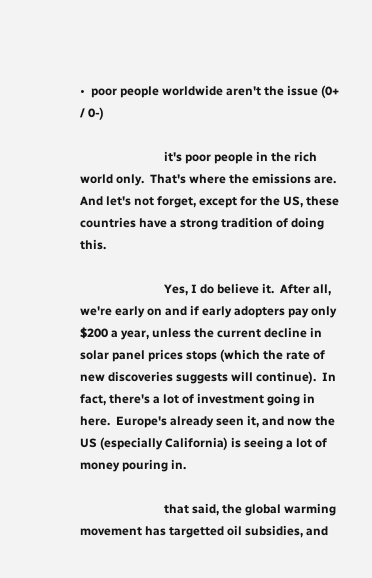•  poor people worldwide aren't the issue (0+ / 0-)

                            it's poor people in the rich world only.  That's where the emissions are. And let's not forget, except for the US, these countries have a strong tradition of doing this.

                            Yes, I do believe it.  After all, we're early on and if early adopters pay only $200 a year, unless the current decline in solar panel prices stops (which the rate of new discoveries suggests will continue).  In fact, there's a lot of investment going in here.  Europe's already seen it, and now the US (especially California) is seeing a lot of money pouring in.

                            that said, the global warming movement has targetted oil subsidies, and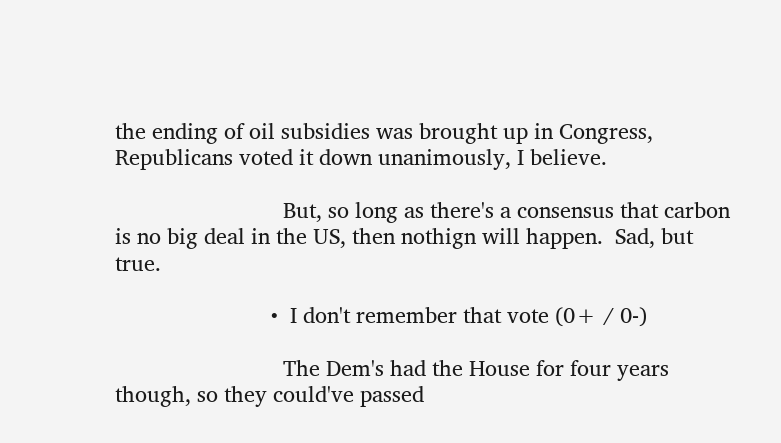the ending of oil subsidies was brought up in Congress, Republicans voted it down unanimously, I believe.

                            But, so long as there's a consensus that carbon is no big deal in the US, then nothign will happen.  Sad, but true.

                          •  I don't remember that vote (0+ / 0-)

                            The Dem's had the House for four years though, so they could've passed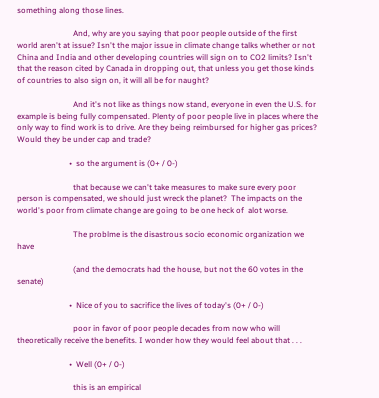something along those lines.

                            And, why are you saying that poor people outside of the first world aren't at issue? Isn't the major issue in climate change talks whether or not China and India and other developing countries will sign on to CO2 limits? Isn't that the reason cited by Canada in dropping out, that unless you get those kinds of countries to also sign on, it will all be for naught?

                            And it's not like as things now stand, everyone in even the U.S. for example is being fully compensated. Plenty of poor people live in places where the only way to find work is to drive. Are they being reimbursed for higher gas prices? Would they be under cap and trade?

                          •  so the argument is (0+ / 0-)

                            that because we can't take measures to make sure every poor person is compensated, we should just wreck the planet?  The impacts on the world's poor from climate change are going to be one heck of  alot worse.

                            The problme is the disastrous socio economic organization we have

                            (and the democrats had the house, but not the 60 votes in the senate)

                          •  Nice of you to sacrifice the lives of today's (0+ / 0-)

                            poor in favor of poor people decades from now who will theoretically receive the benefits. I wonder how they would feel about that . . .

                          •  Well (0+ / 0-)

                            this is an empirical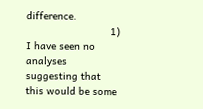difference.
                            1) I have seen no analyses suggesting that this would be some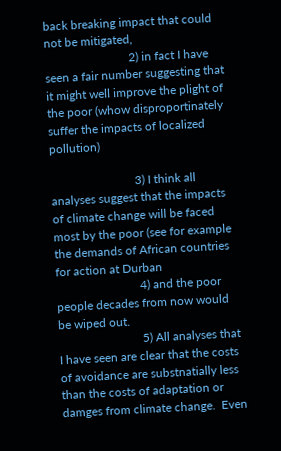back breaking impact that could not be mitigated,
                            2) in fact I have seen a fair number suggesting that it might well improve the plight of the poor (whow disproportinately suffer the impacts of localized pollution)

                            3) I think all analyses suggest that the impacts of climate change will be faced most by the poor (see for example the demands of African countries for action at Durban
                            4) and the poor people decades from now would be wiped out.
                            5) All analyses that I have seen are clear that the costs of avoidance are substnatially less than the costs of adaptation or damges from climate change.  Even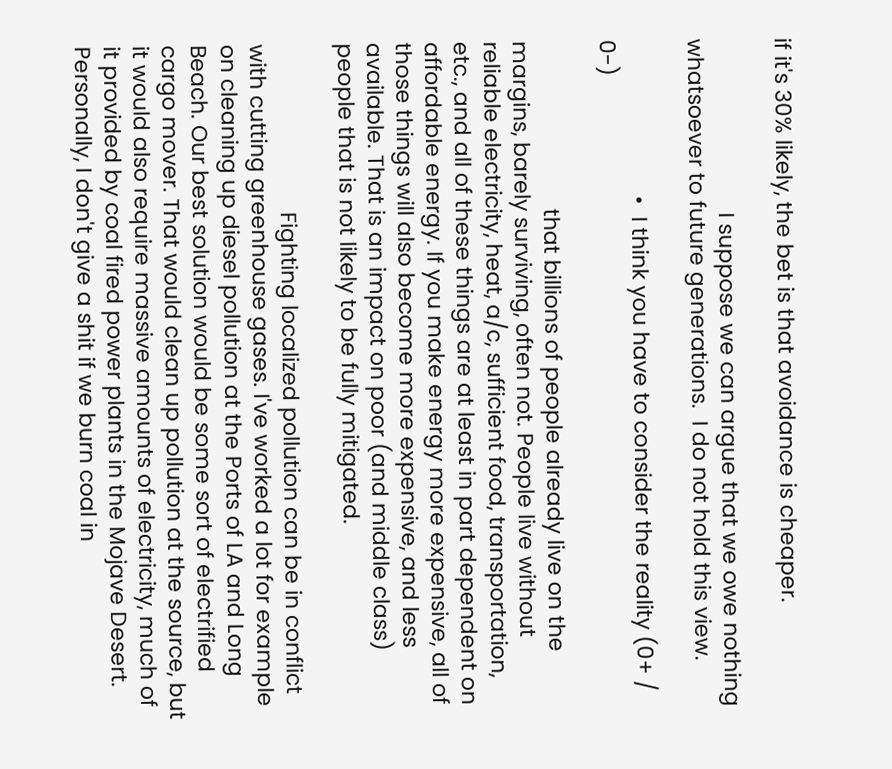if it's 30% likely, the bet is that avoidance is cheaper.

                             I suppose we can argue that we owe nothing whatsoever to future generations.  I do not hold this view.

                          •  I think you have to consider the reality (0+ / 0-)

                            that billions of people already live on the margins, barely surviving, often not. People live without reliable electricity, heat, a/c, sufficient food, transportation, etc., and all of these things are at least in part dependent on affordable energy. If you make energy more expensive, all of those things will also become more expensive, and less available. That is an impact on poor (and middle class) people that is not likely to be fully mitigated.

                            Fighting localized pollution can be in conflict with cutting greenhouse gases. I've worked a lot for example on cleaning up diesel pollution at the Ports of LA and Long Beach. Our best solution would be some sort of electrified cargo mover. That would clean up pollution at the source, but it would also require massive amounts of electricity, much of it provided by coal fired power plants in the Mojave Desert. Personally, I don't give a shit if we burn coal in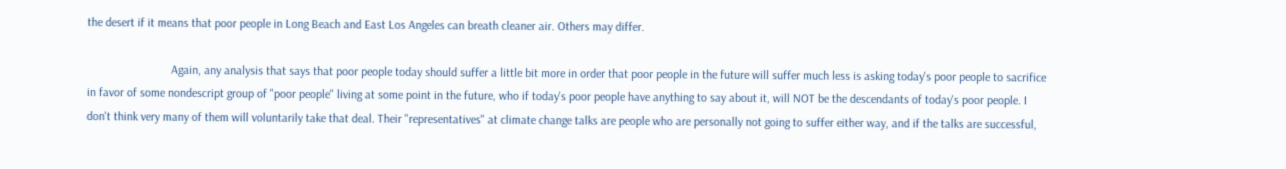the desert if it means that poor people in Long Beach and East Los Angeles can breath cleaner air. Others may differ.

                            Again, any analysis that says that poor people today should suffer a little bit more in order that poor people in the future will suffer much less is asking today's poor people to sacrifice in favor of some nondescript group of "poor people" living at some point in the future, who if today's poor people have anything to say about it, will NOT be the descendants of today's poor people. I don't think very many of them will voluntarily take that deal. Their "representatives" at climate change talks are people who are personally not going to suffer either way, and if the talks are successful,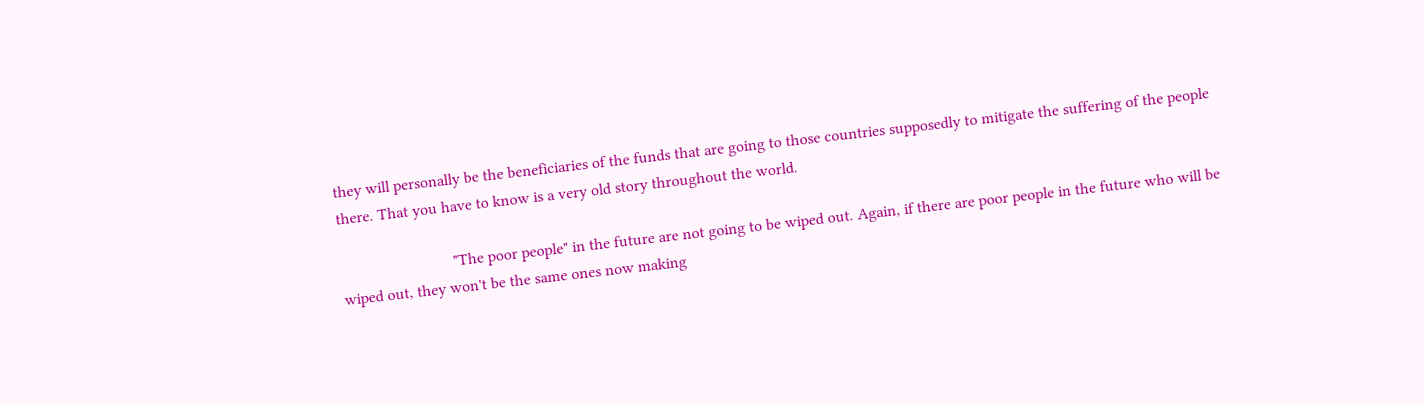they will personally be the beneficiaries of the funds that are going to those countries supposedly to mitigate the suffering of the people there. That you have to know is a very old story throughout the world.

                            "The poor people" in the future are not going to be wiped out. Again, if there are poor people in the future who will be wiped out, they won't be the same ones now making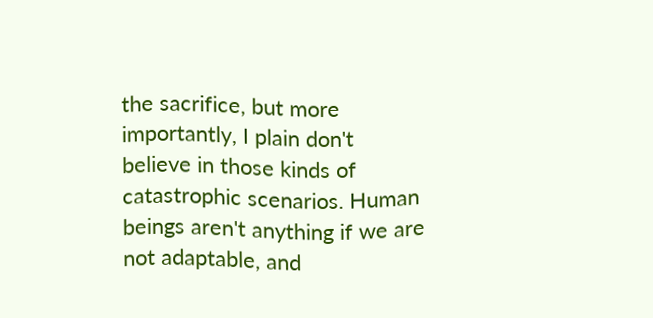the sacrifice, but more importantly, I plain don't believe in those kinds of catastrophic scenarios. Human beings aren't anything if we are not adaptable, and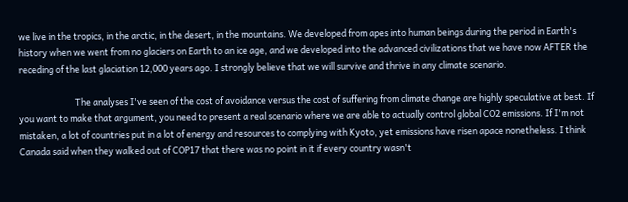we live in the tropics, in the arctic, in the desert, in the mountains. We developed from apes into human beings during the period in Earth's history when we went from no glaciers on Earth to an ice age, and we developed into the advanced civilizations that we have now AFTER the receding of the last glaciation 12,000 years ago. I strongly believe that we will survive and thrive in any climate scenario.

                            The analyses I've seen of the cost of avoidance versus the cost of suffering from climate change are highly speculative at best. If you want to make that argument, you need to present a real scenario where we are able to actually control global CO2 emissions. If I'm not mistaken, a lot of countries put in a lot of energy and resources to complying with Kyoto, yet emissions have risen apace nonetheless. I think Canada said when they walked out of COP17 that there was no point in it if every country wasn't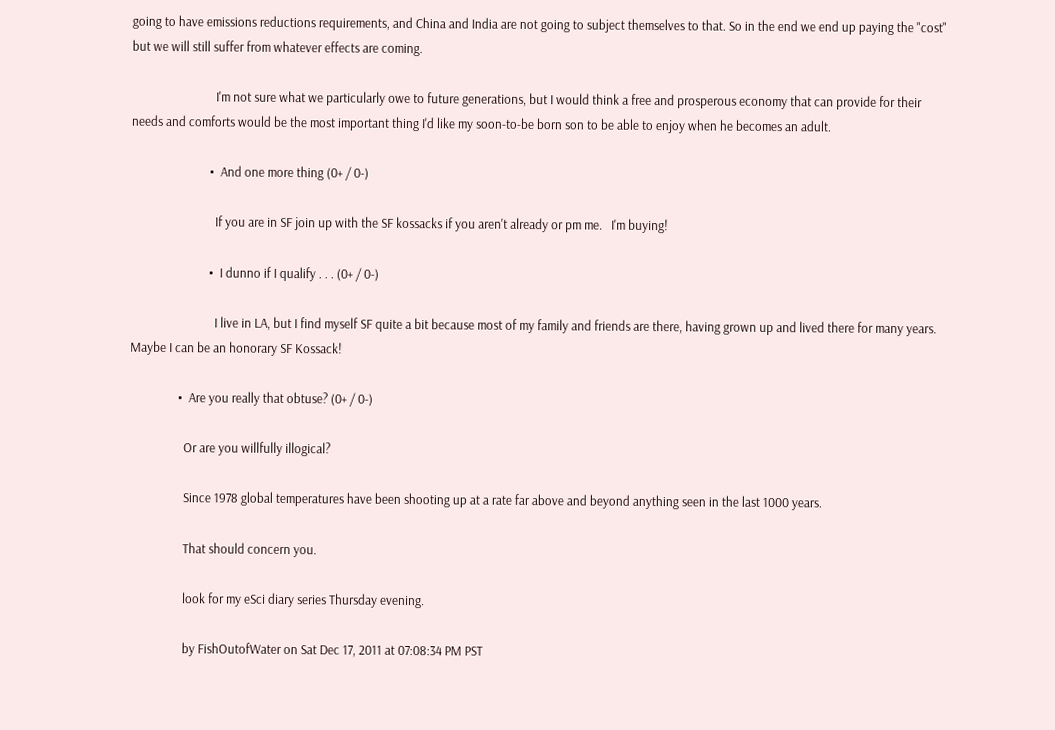going to have emissions reductions requirements, and China and India are not going to subject themselves to that. So in the end we end up paying the "cost" but we will still suffer from whatever effects are coming.

                            I'm not sure what we particularly owe to future generations, but I would think a free and prosperous economy that can provide for their needs and comforts would be the most important thing I'd like my soon-to-be born son to be able to enjoy when he becomes an adult.

                          •  And one more thing (0+ / 0-)

                            If you are in SF join up with the SF kossacks if you aren't already or pm me.   I'm buying!

                          •  I dunno if I qualify . . . (0+ / 0-)

                            I live in LA, but I find myself SF quite a bit because most of my family and friends are there, having grown up and lived there for many years. Maybe I can be an honorary SF Kossack!

                •  Are you really that obtuse? (0+ / 0-)

                  Or are you willfully illogical?

                  Since 1978 global temperatures have been shooting up at a rate far above and beyond anything seen in the last 1000 years.

                  That should concern you.

                  look for my eSci diary series Thursday evening.

                  by FishOutofWater on Sat Dec 17, 2011 at 07:08:34 PM PST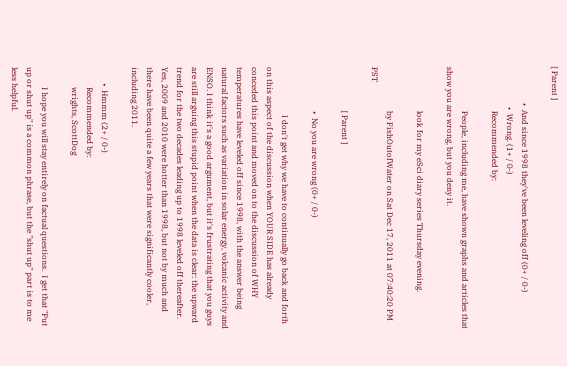[ Parent ]

                  •  And since 1998 they've been leveling off (0+ / 0-)
                    •  Wrong. (1+ / 0-)
                      Recommended by:

                      People, including me, have shown graphs and articles that show you are wrong, but you deny it.

                      look for my eSci diary series Thursday evening.

                      by FishOutofWater on Sat Dec 17, 2011 at 07:40:20 PM PST

                      [ Parent ]

                      •  No you are wrong (0+ / 0-)

                        I don't get why we have to continually go back and forth on this aspect of the discussion when YOUR SIDE has already conceded this point and moved on to the discussion of WHY temperatures have leveled off since 1998, with the answer being natural factors such as variation in solar energy, volcanic activity and ENSO. I think it's a good argument, but it's frustrating that you guys are still arguing this stupid point when the data is clear: the upward trend for the two decades leading up to 1998 leveled off thereafter. Yes, 2009 and 2010 were hotter than 1998, but not by much and there have been quite a few years that were significantly cooler, including 2011.

        •  Hmmm (2+ / 0-)
          Recommended by:
          wrights, ScottDog

          I hope you will stay entirely on factual questions.  I get that "Put up or shut up" is a common phrase, but the "shut up" part is to me less helpful.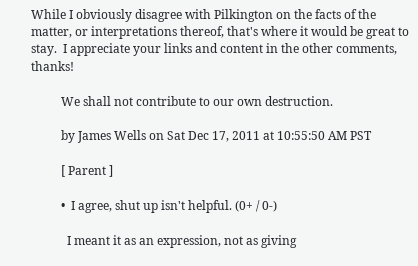While I obviously disagree with Pilkington on the facts of the matter, or interpretations thereof, that's where it would be great to stay.  I appreciate your links and content in the other comments, thanks!

          We shall not contribute to our own destruction.

          by James Wells on Sat Dec 17, 2011 at 10:55:50 AM PST

          [ Parent ]

          •  I agree, shut up isn't helpful. (0+ / 0-)

            I meant it as an expression, not as giving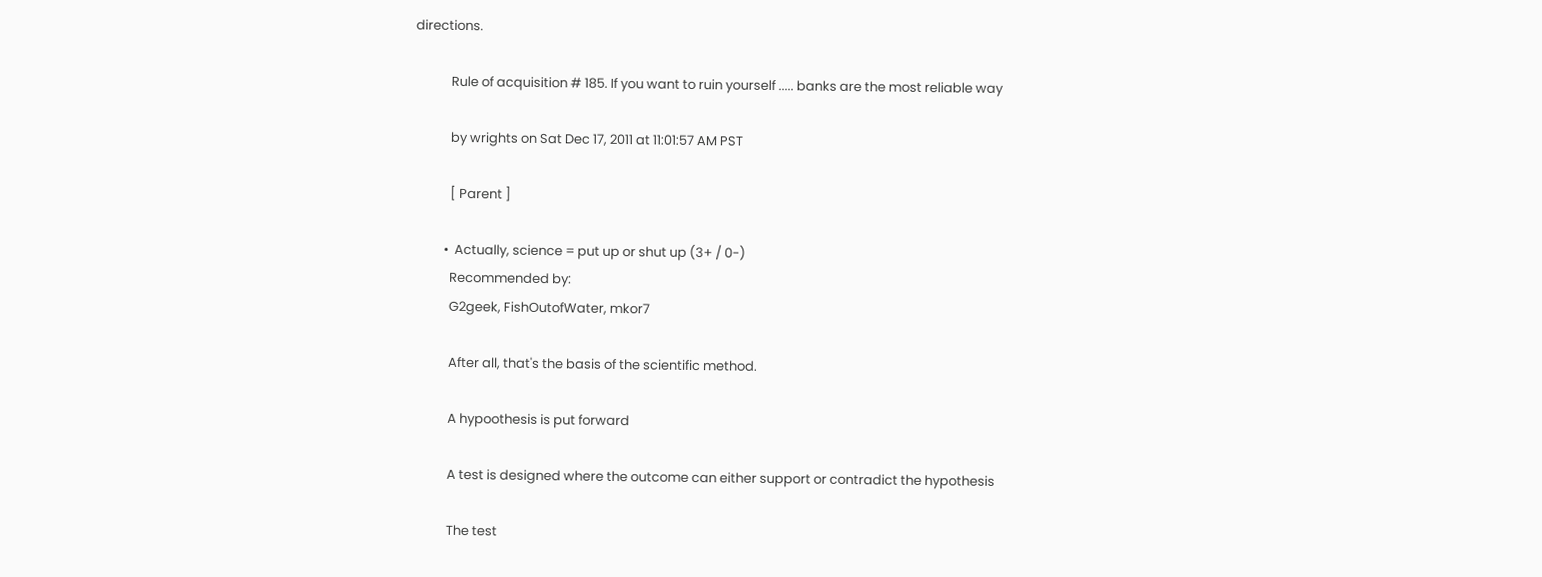directions.

            Rule of acquisition # 185. If you want to ruin yourself ..... banks are the most reliable way

            by wrights on Sat Dec 17, 2011 at 11:01:57 AM PST

            [ Parent ]

          •  Actually, science = put up or shut up (3+ / 0-)
            Recommended by:
            G2geek, FishOutofWater, mkor7

            After all, that's the basis of the scientific method.

            A hypoothesis is put forward

            A test is designed where the outcome can either support or contradict the hypothesis

            The test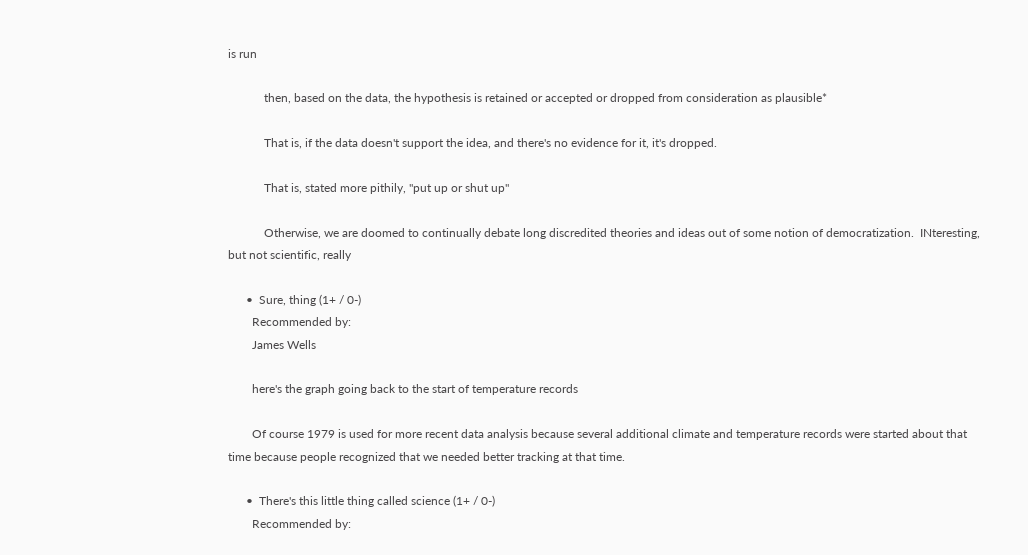is run

            then, based on the data, the hypothesis is retained or accepted or dropped from consideration as plausible*

            That is, if the data doesn't support the idea, and there's no evidence for it, it's dropped.

            That is, stated more pithily, "put up or shut up"

            Otherwise, we are doomed to continually debate long discredited theories and ideas out of some notion of democratization.  INteresting, but not scientific, really

      •  Sure, thing (1+ / 0-)
        Recommended by:
        James Wells

        here's the graph going back to the start of temperature records

        Of course 1979 is used for more recent data analysis because several additional climate and temperature records were started about that time because people recognized that we needed better tracking at that time.

      •  There's this little thing called science (1+ / 0-)
        Recommended by: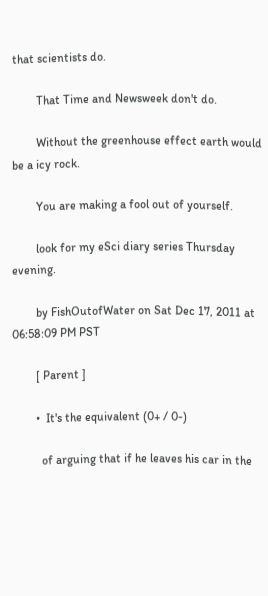that scientists do.

        That Time and Newsweek don't do.

        Without the greenhouse effect earth would be a icy rock.

        You are making a fool out of yourself.

        look for my eSci diary series Thursday evening.

        by FishOutofWater on Sat Dec 17, 2011 at 06:58:09 PM PST

        [ Parent ]

        •  It's the equivalent (0+ / 0-)

          of arguing that if he leaves his car in the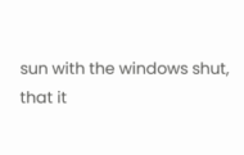sun with the windows shut, that it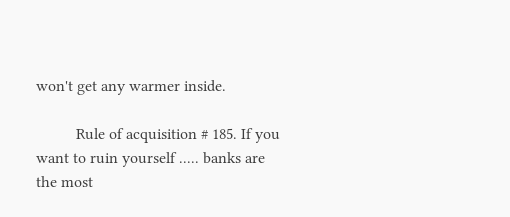won't get any warmer inside.

          Rule of acquisition # 185. If you want to ruin yourself ..... banks are the most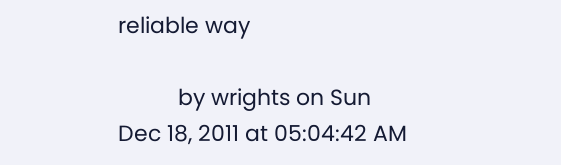reliable way

          by wrights on Sun Dec 18, 2011 at 05:04:42 AM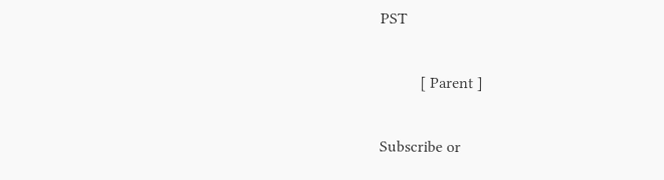PST

          [ Parent ]

Subscribe or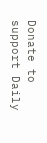Donate to support Daily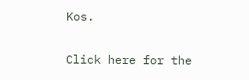Kos.

Click here for the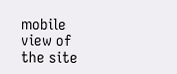mobile view of the site